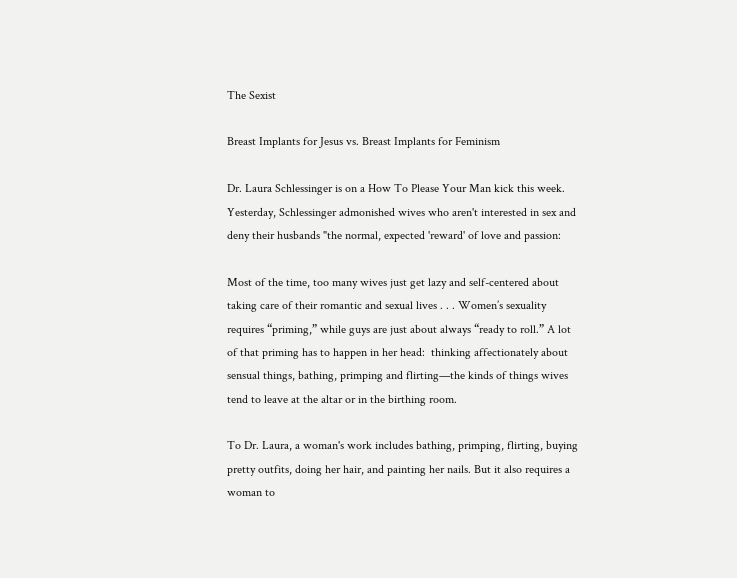The Sexist

Breast Implants for Jesus vs. Breast Implants for Feminism

Dr. Laura Schlessinger is on a How To Please Your Man kick this week. Yesterday, Schlessinger admonished wives who aren't interested in sex and deny their husbands "the normal, expected 'reward' of love and passion:

Most of the time, too many wives just get lazy and self-centered about taking care of their romantic and sexual lives . . . Women’s sexuality requires “priming,” while guys are just about always “ready to roll.” A lot of that priming has to happen in her head:  thinking affectionately about sensual things, bathing, primping and flirting—the kinds of things wives tend to leave at the altar or in the birthing room.

To Dr. Laura, a woman's work includes bathing, primping, flirting, buying pretty outfits, doing her hair, and painting her nails. But it also requires a woman to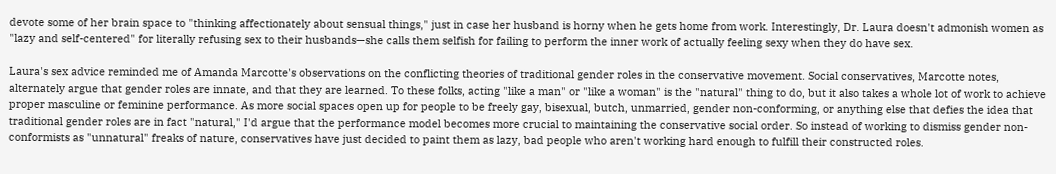devote some of her brain space to "thinking affectionately about sensual things," just in case her husband is horny when he gets home from work. Interestingly, Dr. Laura doesn't admonish women as "lazy and self-centered" for literally refusing sex to their husbands—she calls them selfish for failing to perform the inner work of actually feeling sexy when they do have sex.

Laura's sex advice reminded me of Amanda Marcotte's observations on the conflicting theories of traditional gender roles in the conservative movement. Social conservatives, Marcotte notes, alternately argue that gender roles are innate, and that they are learned. To these folks, acting "like a man" or "like a woman" is the "natural" thing to do, but it also takes a whole lot of work to achieve proper masculine or feminine performance. As more social spaces open up for people to be freely gay, bisexual, butch, unmarried, gender non-conforming, or anything else that defies the idea that traditional gender roles are in fact "natural," I'd argue that the performance model becomes more crucial to maintaining the conservative social order. So instead of working to dismiss gender non-conformists as "unnatural" freaks of nature, conservatives have just decided to paint them as lazy, bad people who aren't working hard enough to fulfill their constructed roles.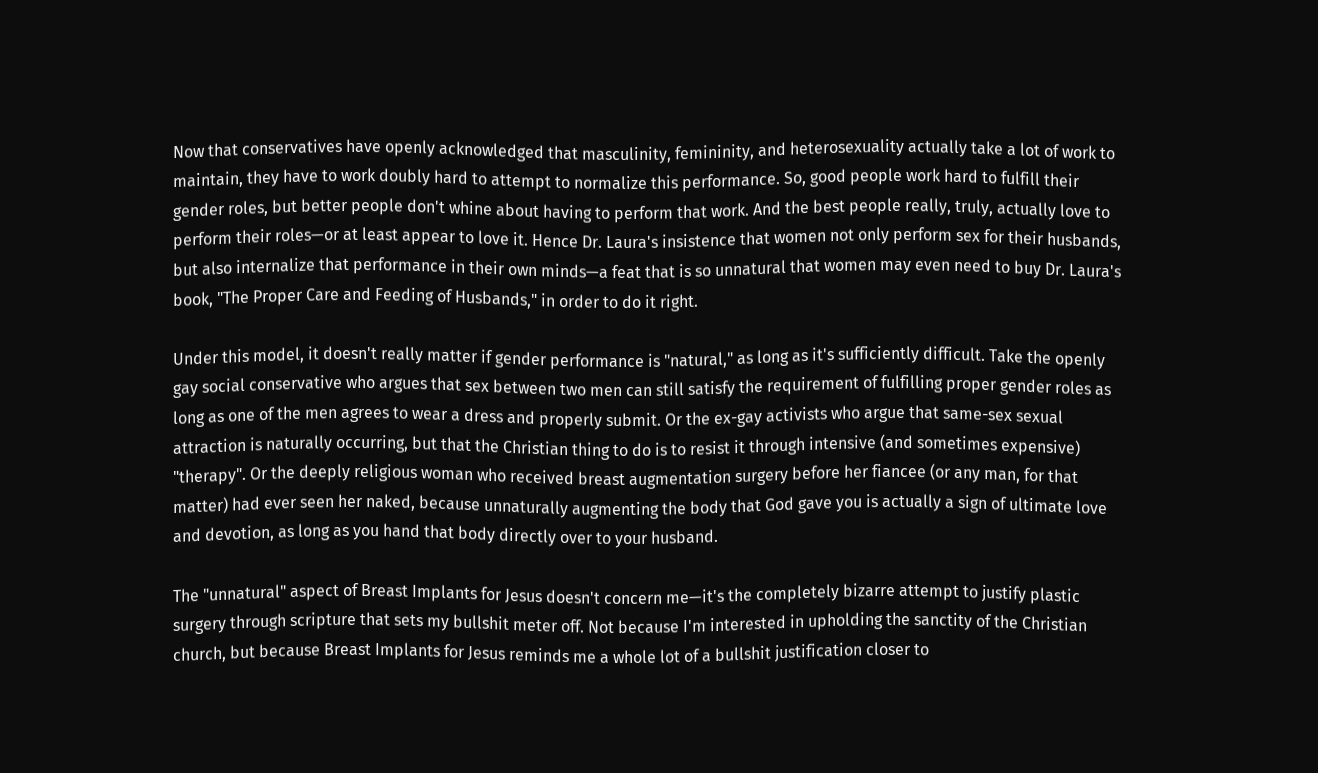Now that conservatives have openly acknowledged that masculinity, femininity, and heterosexuality actually take a lot of work to maintain, they have to work doubly hard to attempt to normalize this performance. So, good people work hard to fulfill their gender roles, but better people don't whine about having to perform that work. And the best people really, truly, actually love to perform their roles—or at least appear to love it. Hence Dr. Laura's insistence that women not only perform sex for their husbands, but also internalize that performance in their own minds—a feat that is so unnatural that women may even need to buy Dr. Laura's book, "The Proper Care and Feeding of Husbands," in order to do it right.

Under this model, it doesn't really matter if gender performance is "natural," as long as it's sufficiently difficult. Take the openly gay social conservative who argues that sex between two men can still satisfy the requirement of fulfilling proper gender roles as long as one of the men agrees to wear a dress and properly submit. Or the ex-gay activists who argue that same-sex sexual attraction is naturally occurring, but that the Christian thing to do is to resist it through intensive (and sometimes expensive) "therapy". Or the deeply religious woman who received breast augmentation surgery before her fiancee (or any man, for that matter) had ever seen her naked, because unnaturally augmenting the body that God gave you is actually a sign of ultimate love and devotion, as long as you hand that body directly over to your husband.

The "unnatural" aspect of Breast Implants for Jesus doesn't concern me—it's the completely bizarre attempt to justify plastic surgery through scripture that sets my bullshit meter off. Not because I'm interested in upholding the sanctity of the Christian church, but because Breast Implants for Jesus reminds me a whole lot of a bullshit justification closer to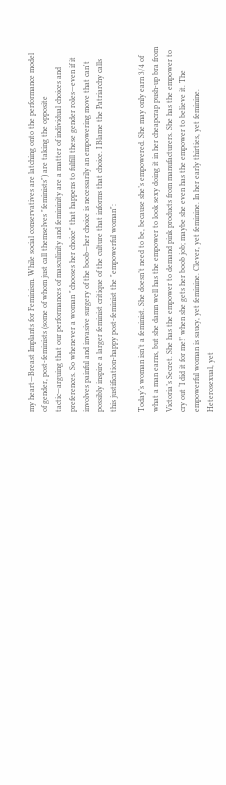my heart—Breast Implants for Feminism. While social conservatives are latching onto the performance model of gender, post-feminists (some of whom just call themselves "feminists") are taking the opposite tactic—arguing that our performances of masculinity and femininity are a matter of individual choices and preferences. So whenever a woman "chooses her choice" that happens to fulfill these gender roles—even if it involves painful and invasive surgery of the boob—her choice is necessarily an empowering move that can't possibly inspire a larger feminist critique of the culture that informs that choice. I Blame the Patriarchy calls this justification-happy post-feminist the "empowerful woman":

Today’s woman isn’t a feminist. She doesn’t need to be, because she’s empowered. She may only earn 3/4 of what a man earns, but she damn well has the empower to look sexy doing it in her cheapcrap push-up bra from Victoria’s Secret. She has the empower to demand pink products from manufacturers. She has the empower to cry out ‘I did it for me!’ when she gets her boob job; maybe she even has the empower to believe it. The empowerful woman is saucy, yet feminine. Clever, yet feminine. In her early thirties, yet feminine. Heterosexual, yet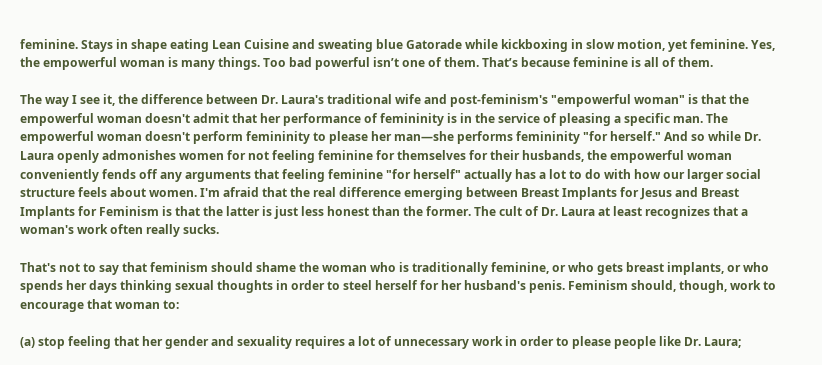feminine. Stays in shape eating Lean Cuisine and sweating blue Gatorade while kickboxing in slow motion, yet feminine. Yes, the empowerful woman is many things. Too bad powerful isn’t one of them. That’s because feminine is all of them.

The way I see it, the difference between Dr. Laura's traditional wife and post-feminism's "empowerful woman" is that the empowerful woman doesn't admit that her performance of femininity is in the service of pleasing a specific man. The empowerful woman doesn't perform femininity to please her man—she performs femininity "for herself." And so while Dr. Laura openly admonishes women for not feeling feminine for themselves for their husbands, the empowerful woman conveniently fends off any arguments that feeling feminine "for herself" actually has a lot to do with how our larger social structure feels about women. I'm afraid that the real difference emerging between Breast Implants for Jesus and Breast Implants for Feminism is that the latter is just less honest than the former. The cult of Dr. Laura at least recognizes that a woman's work often really sucks.

That's not to say that feminism should shame the woman who is traditionally feminine, or who gets breast implants, or who spends her days thinking sexual thoughts in order to steel herself for her husband's penis. Feminism should, though, work to encourage that woman to:

(a) stop feeling that her gender and sexuality requires a lot of unnecessary work in order to please people like Dr. Laura;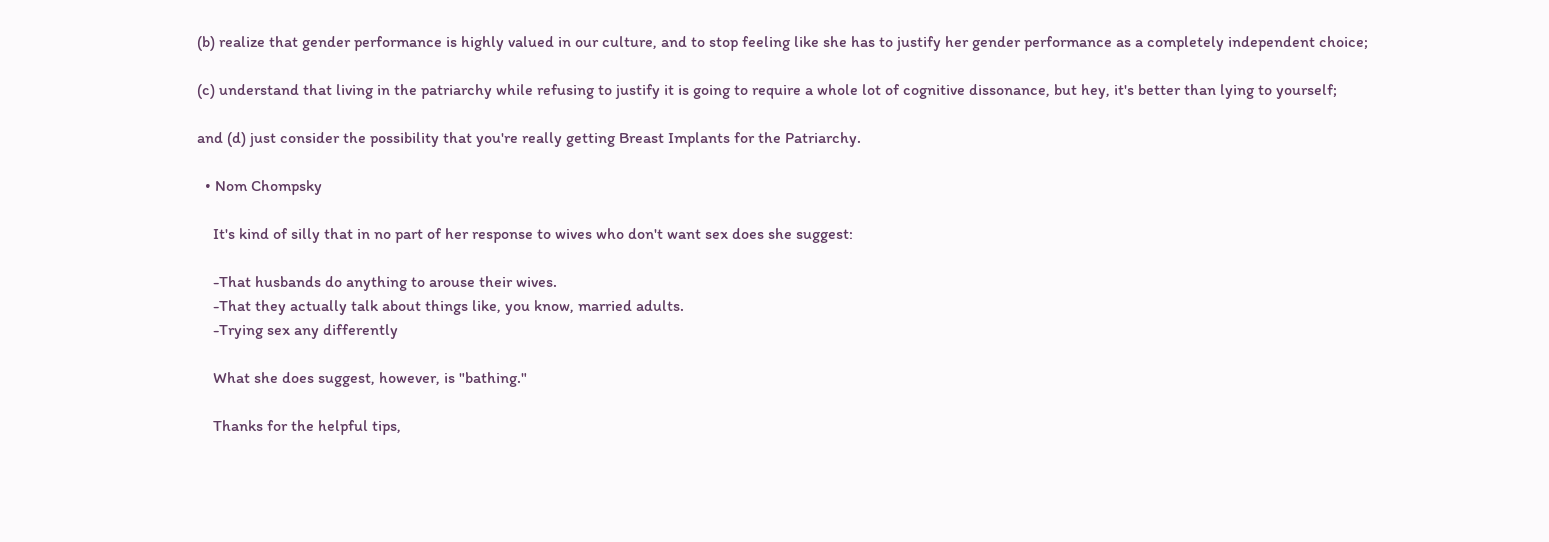(b) realize that gender performance is highly valued in our culture, and to stop feeling like she has to justify her gender performance as a completely independent choice;

(c) understand that living in the patriarchy while refusing to justify it is going to require a whole lot of cognitive dissonance, but hey, it's better than lying to yourself;

and (d) just consider the possibility that you're really getting Breast Implants for the Patriarchy.

  • Nom Chompsky

    It's kind of silly that in no part of her response to wives who don't want sex does she suggest:

    -That husbands do anything to arouse their wives.
    -That they actually talk about things like, you know, married adults.
    -Trying sex any differently

    What she does suggest, however, is "bathing."

    Thanks for the helpful tips,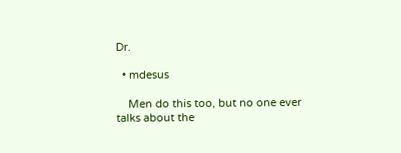Dr.

  • mdesus

    Men do this too, but no one ever talks about the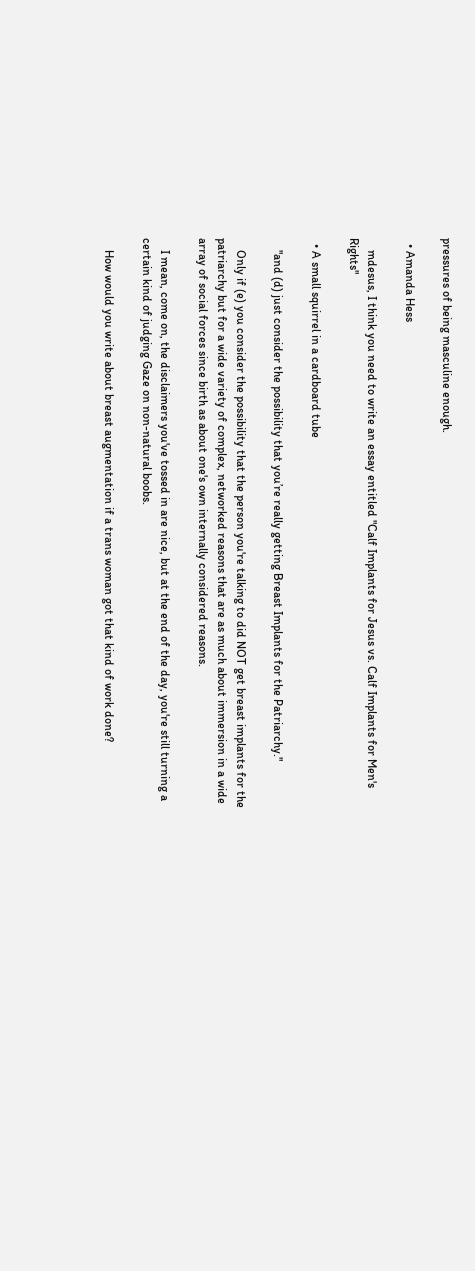pressures of being masculine enough.

  • Amanda Hess

    mdesus, I think you need to write an essay entitled "Calf Implants for Jesus vs. Calf Implants for Men's Rights"

  • A small squirrel in a cardboard tube

    "and (d) just consider the possibility that you’re really getting Breast Implants for the Patriarchy."

    Only if (e) you consider the possibility that the person you're talking to did NOT get breast implants for the patriarchy but for a wide variety of complex, networked reasons that are as much about immersion in a wide array of social forces since birth as about one's own internally considered reasons.

    I mean, come on, the disclaimers you've tossed in are nice, but at the end of the day, you're still turning a certain kind of judging Gaze on non-natural boobs.

    How would you write about breast augmentation if a trans woman got that kind of work done?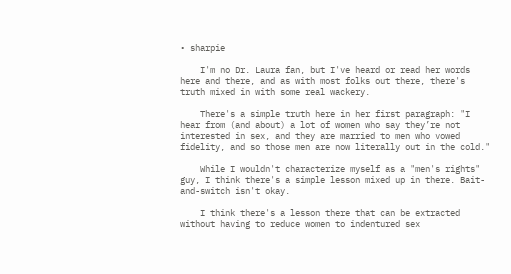• sharpie

    I'm no Dr. Laura fan, but I've heard or read her words here and there, and as with most folks out there, there's truth mixed in with some real wackery.

    There's a simple truth here in her first paragraph: "I hear from (and about) a lot of women who say they’re not interested in sex, and they are married to men who vowed fidelity, and so those men are now literally out in the cold."

    While I wouldn't characterize myself as a "men's rights" guy, I think there's a simple lesson mixed up in there. Bait-and-switch isn't okay.

    I think there's a lesson there that can be extracted without having to reduce women to indentured sex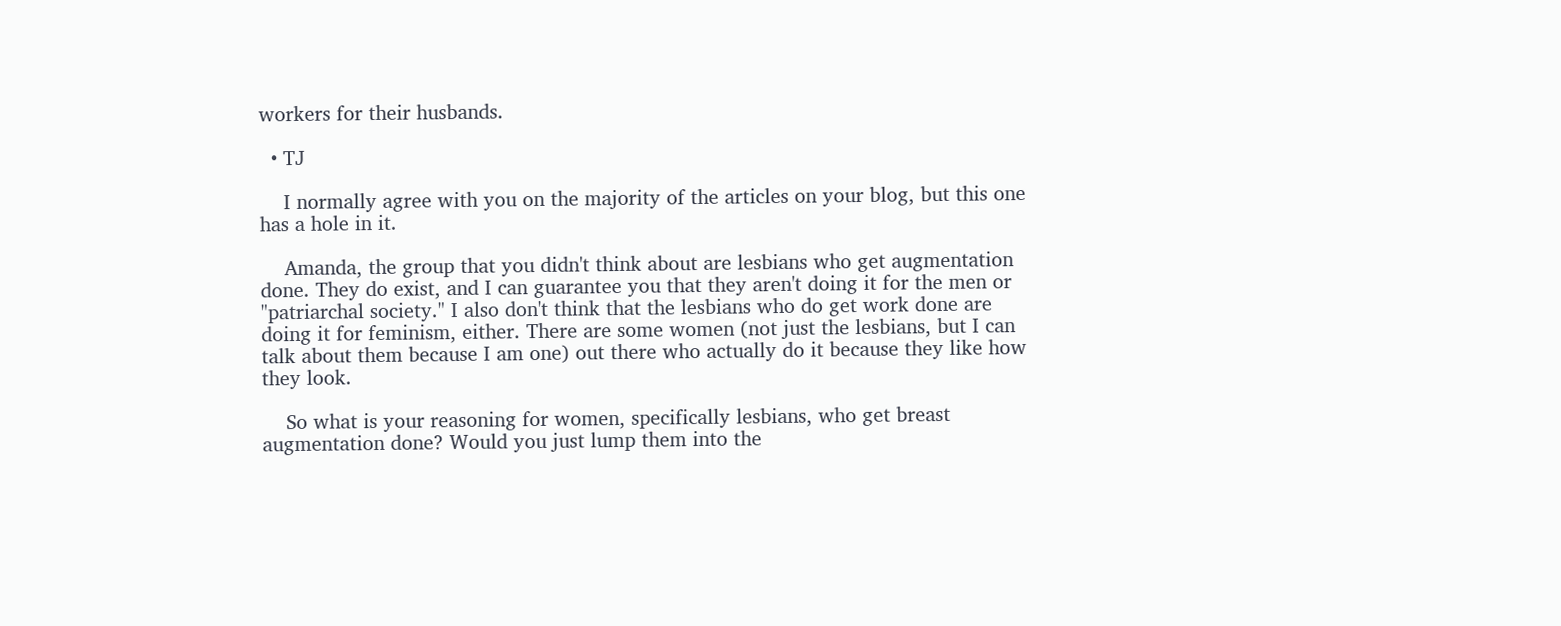workers for their husbands.

  • TJ

    I normally agree with you on the majority of the articles on your blog, but this one has a hole in it.

    Amanda, the group that you didn't think about are lesbians who get augmentation done. They do exist, and I can guarantee you that they aren't doing it for the men or "patriarchal society." I also don't think that the lesbians who do get work done are doing it for feminism, either. There are some women (not just the lesbians, but I can talk about them because I am one) out there who actually do it because they like how they look.

    So what is your reasoning for women, specifically lesbians, who get breast augmentation done? Would you just lump them into the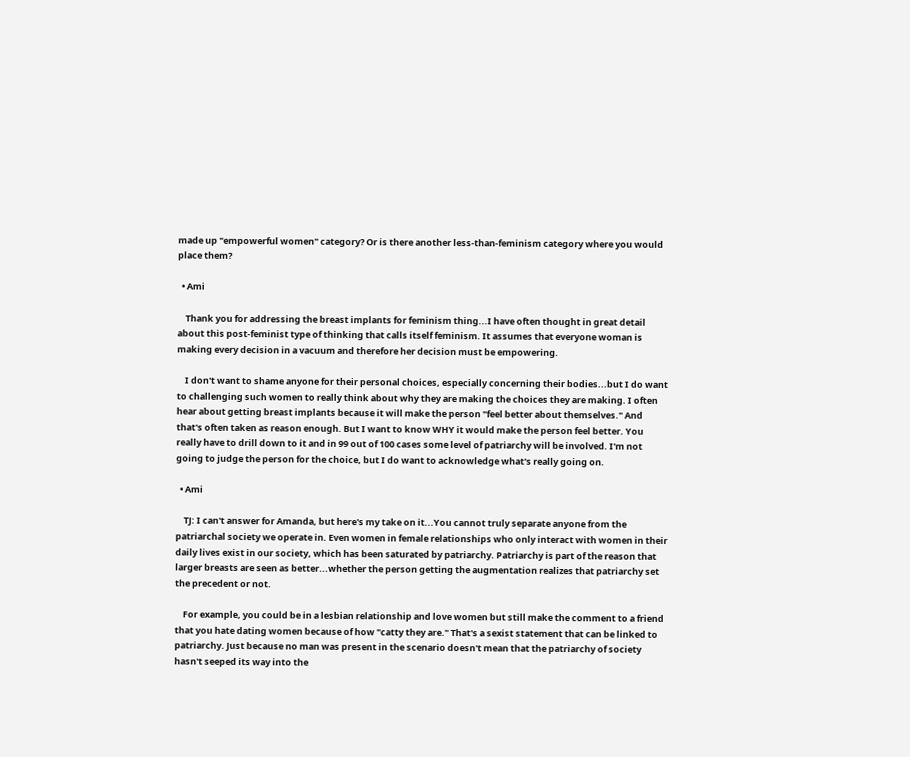made up "empowerful women" category? Or is there another less-than-feminism category where you would place them?

  • Ami

    Thank you for addressing the breast implants for feminism thing...I have often thought in great detail about this post-feminist type of thinking that calls itself feminism. It assumes that everyone woman is making every decision in a vacuum and therefore her decision must be empowering.

    I don't want to shame anyone for their personal choices, especially concerning their bodies...but I do want to challenging such women to really think about why they are making the choices they are making. I often hear about getting breast implants because it will make the person "feel better about themselves." And that's often taken as reason enough. But I want to know WHY it would make the person feel better. You really have to drill down to it and in 99 out of 100 cases some level of patriarchy will be involved. I'm not going to judge the person for the choice, but I do want to acknowledge what's really going on.

  • Ami

    TJ: I can't answer for Amanda, but here's my take on it...You cannot truly separate anyone from the patriarchal society we operate in. Even women in female relationships who only interact with women in their daily lives exist in our society, which has been saturated by patriarchy. Patriarchy is part of the reason that larger breasts are seen as better...whether the person getting the augmentation realizes that patriarchy set the precedent or not.

    For example, you could be in a lesbian relationship and love women but still make the comment to a friend that you hate dating women because of how "catty they are." That's a sexist statement that can be linked to patriarchy. Just because no man was present in the scenario doesn't mean that the patriarchy of society hasn't seeped its way into the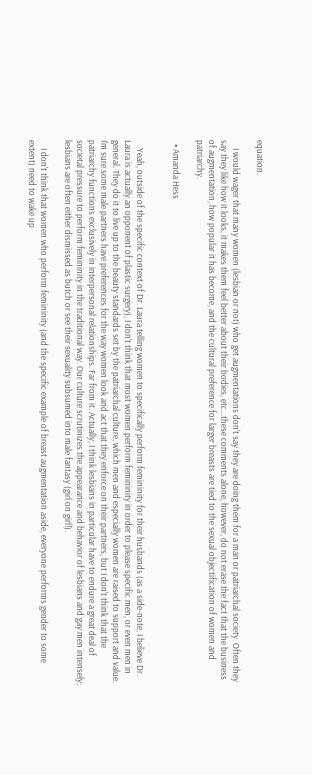equation.

    I would wager that many women (lesbian or not) who get augmentations don't say they are doing them for a man or patriarchal society. Often they say they like how it looks, it makes them feel better about their bodies, etc...these comments alone, however, do not erase the fact that the business of augmentation, how popular it has become, and the cultural preference for larger breasts are tied to the sexual objectification of women and patriarchy.

  • Amanda Hess


    Yeah, outside of the specific context of Dr. Laura telling women to specifically perform femininity for their husbands (as a side-note, I believe Dr. Laura is actually an opponent of plastic surgery), I don't think that most women perform femininity in order to please specific men, or even men in general. They do it to live up to the beauty standards set by the patriarchal culture, which men and especially women are raised to support and value. I'm sure some male partners have preferences for the way women look and act that they enforce on their partners, but I don't think that the patriarchy functions exclusively in interpersonal relationships. Far from it. Actually, I think lesbians in particular have to endure a great deal of societal pressure to perform femininity in the traditional way. Our culture scrutinizes the appearance and behavior of lesbians and gay men intensely; lesbians are often either dismissed as butch or see their sexuality subsumed into male fantasy (girl on girl!).

    I don't think that women who perform femininity (and the specific example of breast augmentation aside, everyone performs gender to some extent) need to wake up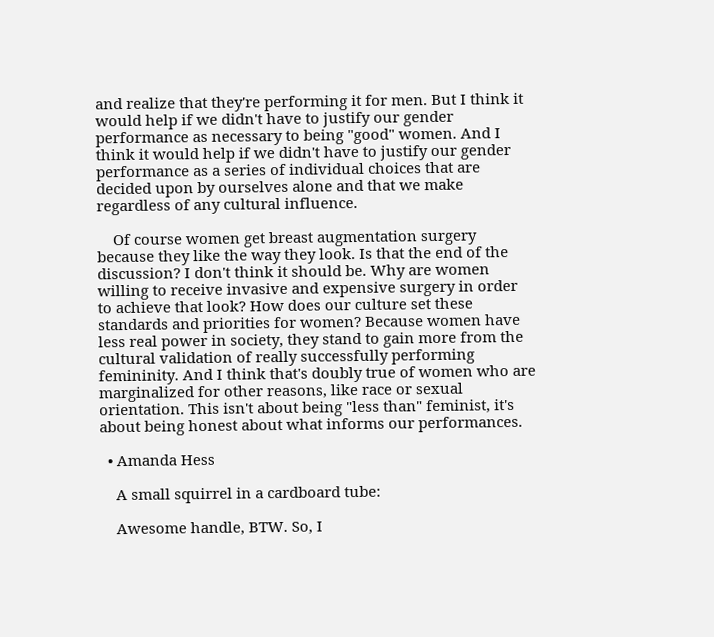and realize that they're performing it for men. But I think it would help if we didn't have to justify our gender performance as necessary to being "good" women. And I think it would help if we didn't have to justify our gender performance as a series of individual choices that are decided upon by ourselves alone and that we make regardless of any cultural influence.

    Of course women get breast augmentation surgery because they like the way they look. Is that the end of the discussion? I don't think it should be. Why are women willing to receive invasive and expensive surgery in order to achieve that look? How does our culture set these standards and priorities for women? Because women have less real power in society, they stand to gain more from the cultural validation of really successfully performing femininity. And I think that's doubly true of women who are marginalized for other reasons, like race or sexual orientation. This isn't about being "less than" feminist, it's about being honest about what informs our performances.

  • Amanda Hess

    A small squirrel in a cardboard tube:

    Awesome handle, BTW. So, I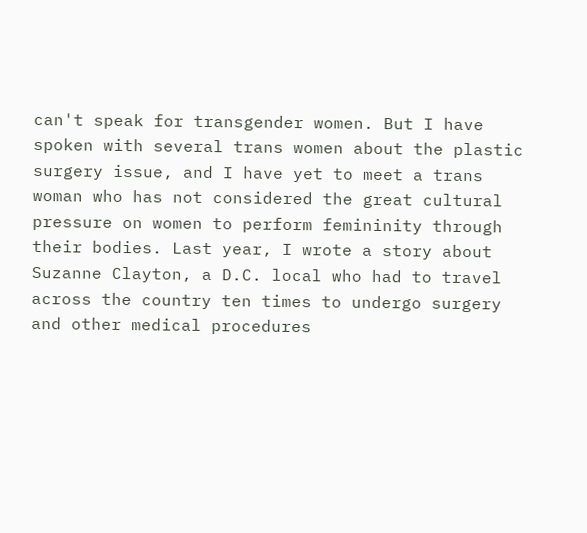can't speak for transgender women. But I have spoken with several trans women about the plastic surgery issue, and I have yet to meet a trans woman who has not considered the great cultural pressure on women to perform femininity through their bodies. Last year, I wrote a story about Suzanne Clayton, a D.C. local who had to travel across the country ten times to undergo surgery and other medical procedures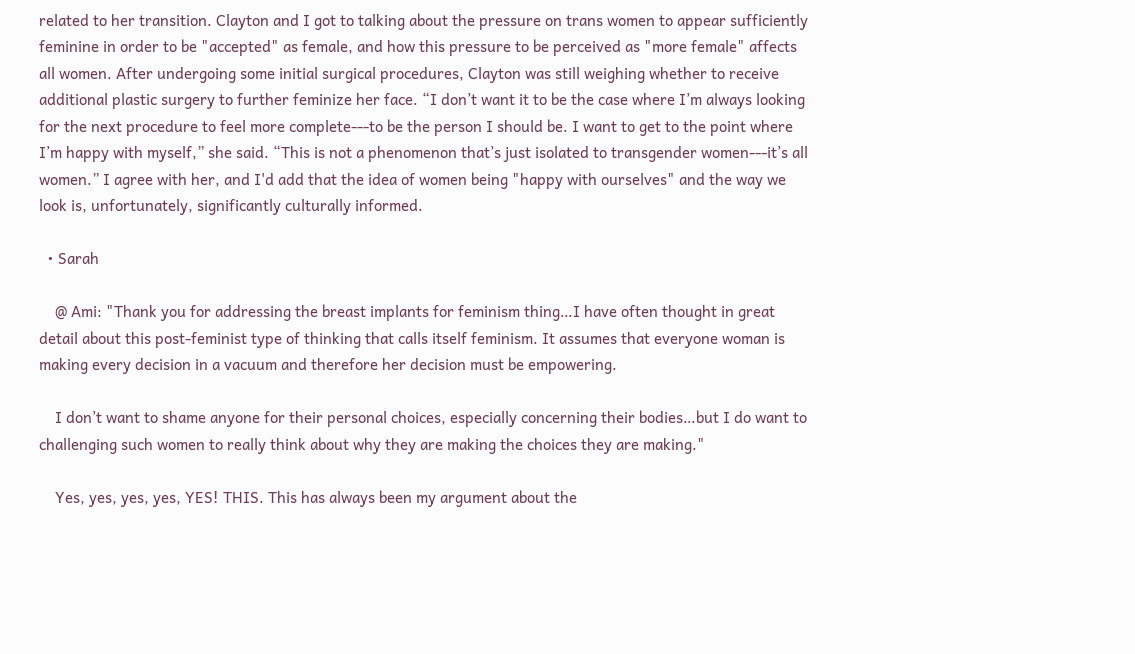related to her transition. Clayton and I got to talking about the pressure on trans women to appear sufficiently feminine in order to be "accepted" as female, and how this pressure to be perceived as "more female" affects all women. After undergoing some initial surgical procedures, Clayton was still weighing whether to receive additional plastic surgery to further feminize her face. “I don’t want it to be the case where I’m always looking for the next procedure to feel more complete---to be the person I should be. I want to get to the point where I’m happy with myself,” she said. “This is not a phenomenon that’s just isolated to transgender women---it’s all women.” I agree with her, and I'd add that the idea of women being "happy with ourselves" and the way we look is, unfortunately, significantly culturally informed.

  • Sarah

    @ Ami: "Thank you for addressing the breast implants for feminism thing…I have often thought in great detail about this post-feminist type of thinking that calls itself feminism. It assumes that everyone woman is making every decision in a vacuum and therefore her decision must be empowering.

    I don’t want to shame anyone for their personal choices, especially concerning their bodies…but I do want to challenging such women to really think about why they are making the choices they are making."

    Yes, yes, yes, yes, YES! THIS. This has always been my argument about the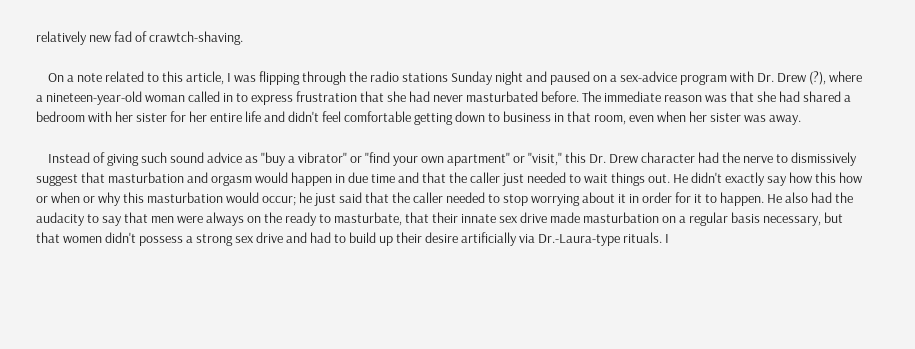relatively new fad of crawtch-shaving.

    On a note related to this article, I was flipping through the radio stations Sunday night and paused on a sex-advice program with Dr. Drew (?), where a nineteen-year-old woman called in to express frustration that she had never masturbated before. The immediate reason was that she had shared a bedroom with her sister for her entire life and didn't feel comfortable getting down to business in that room, even when her sister was away.

    Instead of giving such sound advice as "buy a vibrator" or "find your own apartment" or "visit," this Dr. Drew character had the nerve to dismissively suggest that masturbation and orgasm would happen in due time and that the caller just needed to wait things out. He didn't exactly say how this how or when or why this masturbation would occur; he just said that the caller needed to stop worrying about it in order for it to happen. He also had the audacity to say that men were always on the ready to masturbate, that their innate sex drive made masturbation on a regular basis necessary, but that women didn't possess a strong sex drive and had to build up their desire artificially via Dr.-Laura-type rituals. I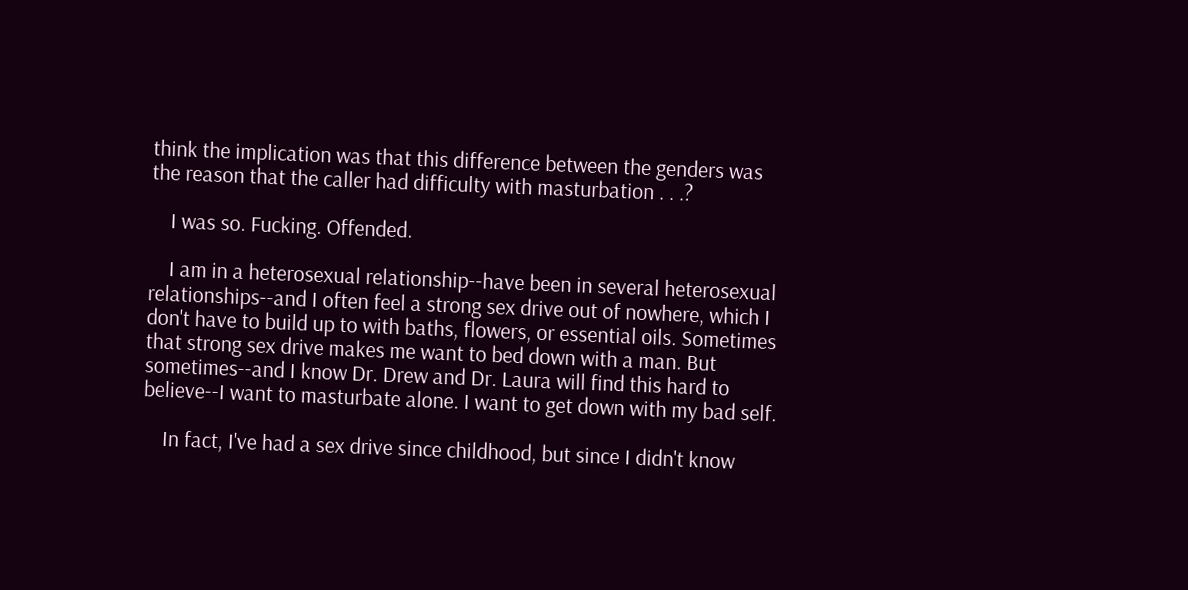think the implication was that this difference between the genders was the reason that the caller had difficulty with masturbation . . .?

    I was so. Fucking. Offended.

    I am in a heterosexual relationship--have been in several heterosexual relationships--and I often feel a strong sex drive out of nowhere, which I don't have to build up to with baths, flowers, or essential oils. Sometimes that strong sex drive makes me want to bed down with a man. But sometimes--and I know Dr. Drew and Dr. Laura will find this hard to believe--I want to masturbate alone. I want to get down with my bad self.

    In fact, I've had a sex drive since childhood, but since I didn't know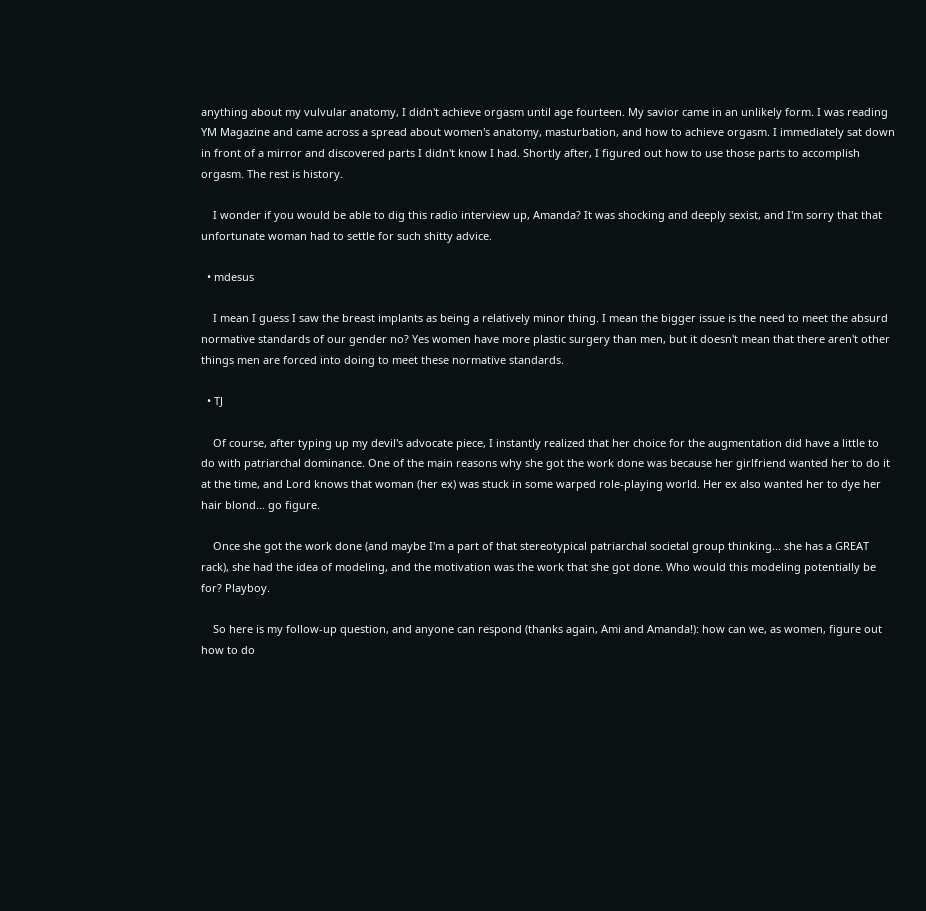anything about my vulvular anatomy, I didn't achieve orgasm until age fourteen. My savior came in an unlikely form. I was reading YM Magazine and came across a spread about women's anatomy, masturbation, and how to achieve orgasm. I immediately sat down in front of a mirror and discovered parts I didn't know I had. Shortly after, I figured out how to use those parts to accomplish orgasm. The rest is history.

    I wonder if you would be able to dig this radio interview up, Amanda? It was shocking and deeply sexist, and I'm sorry that that unfortunate woman had to settle for such shitty advice.

  • mdesus

    I mean I guess I saw the breast implants as being a relatively minor thing. I mean the bigger issue is the need to meet the absurd normative standards of our gender no? Yes women have more plastic surgery than men, but it doesn't mean that there aren't other things men are forced into doing to meet these normative standards.

  • TJ

    Of course, after typing up my devil's advocate piece, I instantly realized that her choice for the augmentation did have a little to do with patriarchal dominance. One of the main reasons why she got the work done was because her girlfriend wanted her to do it at the time, and Lord knows that woman (her ex) was stuck in some warped role-playing world. Her ex also wanted her to dye her hair blond... go figure.

    Once she got the work done (and maybe I'm a part of that stereotypical patriarchal societal group thinking... she has a GREAT rack), she had the idea of modeling, and the motivation was the work that she got done. Who would this modeling potentially be for? Playboy.

    So here is my follow-up question, and anyone can respond (thanks again, Ami and Amanda!): how can we, as women, figure out how to do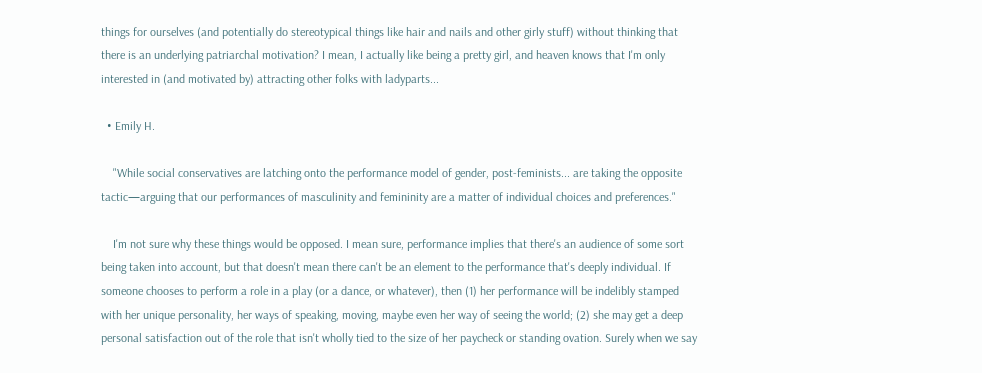things for ourselves (and potentially do stereotypical things like hair and nails and other girly stuff) without thinking that there is an underlying patriarchal motivation? I mean, I actually like being a pretty girl, and heaven knows that I'm only interested in (and motivated by) attracting other folks with ladyparts...

  • Emily H.

    "While social conservatives are latching onto the performance model of gender, post-feminists... are taking the opposite tactic—arguing that our performances of masculinity and femininity are a matter of individual choices and preferences."

    I'm not sure why these things would be opposed. I mean sure, performance implies that there's an audience of some sort being taken into account, but that doesn't mean there can't be an element to the performance that's deeply individual. If someone chooses to perform a role in a play (or a dance, or whatever), then (1) her performance will be indelibly stamped with her unique personality, her ways of speaking, moving, maybe even her way of seeing the world; (2) she may get a deep personal satisfaction out of the role that isn't wholly tied to the size of her paycheck or standing ovation. Surely when we say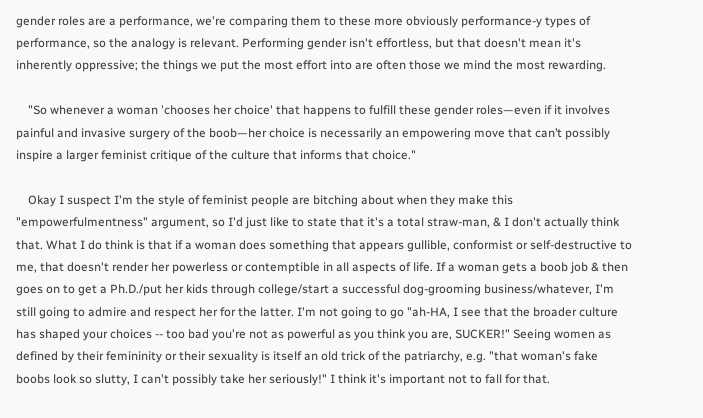gender roles are a performance, we're comparing them to these more obviously performance-y types of performance, so the analogy is relevant. Performing gender isn't effortless, but that doesn't mean it's inherently oppressive; the things we put the most effort into are often those we mind the most rewarding.

    "So whenever a woman 'chooses her choice' that happens to fulfill these gender roles—even if it involves painful and invasive surgery of the boob—her choice is necessarily an empowering move that can’t possibly inspire a larger feminist critique of the culture that informs that choice."

    Okay I suspect I'm the style of feminist people are bitching about when they make this "empowerfulmentness" argument, so I'd just like to state that it's a total straw-man, & I don't actually think that. What I do think is that if a woman does something that appears gullible, conformist or self-destructive to me, that doesn't render her powerless or contemptible in all aspects of life. If a woman gets a boob job & then goes on to get a Ph.D./put her kids through college/start a successful dog-grooming business/whatever, I'm still going to admire and respect her for the latter. I'm not going to go "ah-HA, I see that the broader culture has shaped your choices -- too bad you're not as powerful as you think you are, SUCKER!" Seeing women as defined by their femininity or their sexuality is itself an old trick of the patriarchy, e.g. "that woman's fake boobs look so slutty, I can't possibly take her seriously!" I think it's important not to fall for that.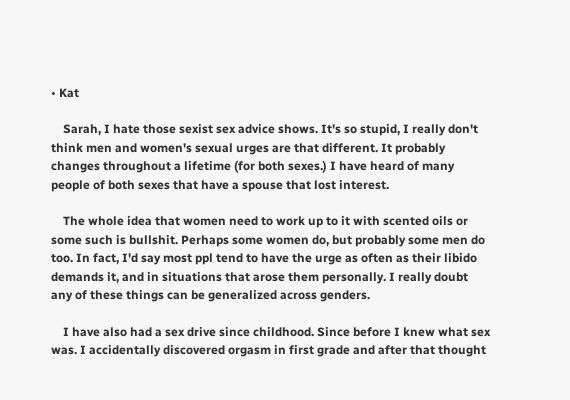• Kat

    Sarah, I hate those sexist sex advice shows. It's so stupid, I really don't think men and women's sexual urges are that different. It probably changes throughout a lifetime (for both sexes.) I have heard of many people of both sexes that have a spouse that lost interest.

    The whole idea that women need to work up to it with scented oils or some such is bullshit. Perhaps some women do, but probably some men do too. In fact, I'd say most ppl tend to have the urge as often as their libido demands it, and in situations that arose them personally. I really doubt any of these things can be generalized across genders.

    I have also had a sex drive since childhood. Since before I knew what sex was. I accidentally discovered orgasm in first grade and after that thought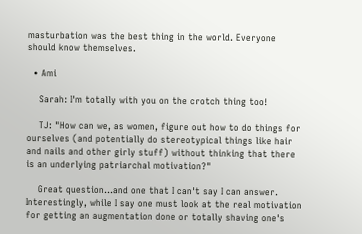masturbation was the best thing in the world. Everyone should know themselves.

  • Ami

    Sarah: I'm totally with you on the crotch thing too!

    TJ: "How can we, as women, figure out how to do things for ourselves (and potentially do stereotypical things like hair and nails and other girly stuff) without thinking that there is an underlying patriarchal motivation?"

    Great question...and one that I can't say I can answer. Interestingly, while I say one must look at the real motivation for getting an augmentation done or totally shaving one's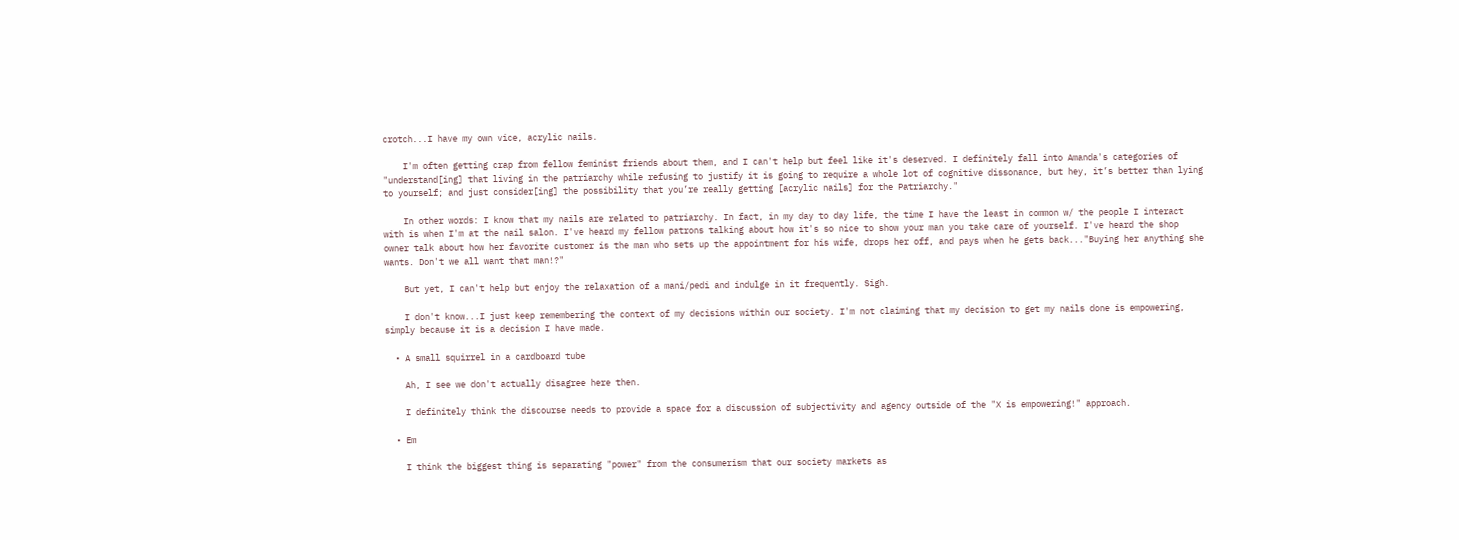crotch...I have my own vice, acrylic nails.

    I'm often getting crap from fellow feminist friends about them, and I can't help but feel like it's deserved. I definitely fall into Amanda's categories of "understand[ing] that living in the patriarchy while refusing to justify it is going to require a whole lot of cognitive dissonance, but hey, it’s better than lying to yourself; and just consider[ing] the possibility that you’re really getting [acrylic nails] for the Patriarchy."

    In other words: I know that my nails are related to patriarchy. In fact, in my day to day life, the time I have the least in common w/ the people I interact with is when I'm at the nail salon. I've heard my fellow patrons talking about how it's so nice to show your man you take care of yourself. I've heard the shop owner talk about how her favorite customer is the man who sets up the appointment for his wife, drops her off, and pays when he gets back..."Buying her anything she wants. Don't we all want that man!?"

    But yet, I can't help but enjoy the relaxation of a mani/pedi and indulge in it frequently. Sigh.

    I don't know...I just keep remembering the context of my decisions within our society. I'm not claiming that my decision to get my nails done is empowering, simply because it is a decision I have made.

  • A small squirrel in a cardboard tube

    Ah, I see we don't actually disagree here then.

    I definitely think the discourse needs to provide a space for a discussion of subjectivity and agency outside of the "X is empowering!" approach.

  • Em

    I think the biggest thing is separating "power" from the consumerism that our society markets as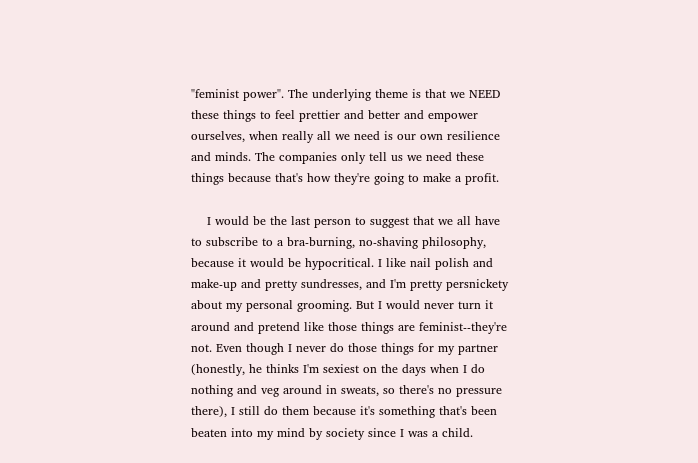"feminist power". The underlying theme is that we NEED these things to feel prettier and better and empower ourselves, when really all we need is our own resilience and minds. The companies only tell us we need these things because that's how they're going to make a profit.

    I would be the last person to suggest that we all have to subscribe to a bra-burning, no-shaving philosophy, because it would be hypocritical. I like nail polish and make-up and pretty sundresses, and I'm pretty persnickety about my personal grooming. But I would never turn it around and pretend like those things are feminist--they're not. Even though I never do those things for my partner (honestly, he thinks I'm sexiest on the days when I do nothing and veg around in sweats, so there's no pressure there), I still do them because it's something that's been beaten into my mind by society since I was a child.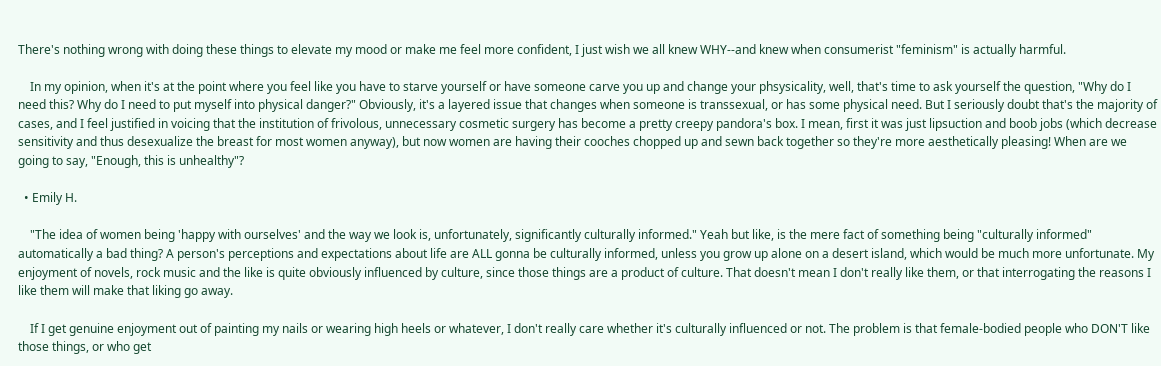There's nothing wrong with doing these things to elevate my mood or make me feel more confident, I just wish we all knew WHY--and knew when consumerist "feminism" is actually harmful.

    In my opinion, when it's at the point where you feel like you have to starve yourself or have someone carve you up and change your phsysicality, well, that's time to ask yourself the question, "Why do I need this? Why do I need to put myself into physical danger?" Obviously, it's a layered issue that changes when someone is transsexual, or has some physical need. But I seriously doubt that's the majority of cases, and I feel justified in voicing that the institution of frivolous, unnecessary cosmetic surgery has become a pretty creepy pandora's box. I mean, first it was just lipsuction and boob jobs (which decrease sensitivity and thus desexualize the breast for most women anyway), but now women are having their cooches chopped up and sewn back together so they're more aesthetically pleasing! When are we going to say, "Enough, this is unhealthy"?

  • Emily H.

    "The idea of women being 'happy with ourselves' and the way we look is, unfortunately, significantly culturally informed." Yeah but like, is the mere fact of something being "culturally informed" automatically a bad thing? A person's perceptions and expectations about life are ALL gonna be culturally informed, unless you grow up alone on a desert island, which would be much more unfortunate. My enjoyment of novels, rock music and the like is quite obviously influenced by culture, since those things are a product of culture. That doesn't mean I don't really like them, or that interrogating the reasons I like them will make that liking go away.

    If I get genuine enjoyment out of painting my nails or wearing high heels or whatever, I don't really care whether it's culturally influenced or not. The problem is that female-bodied people who DON'T like those things, or who get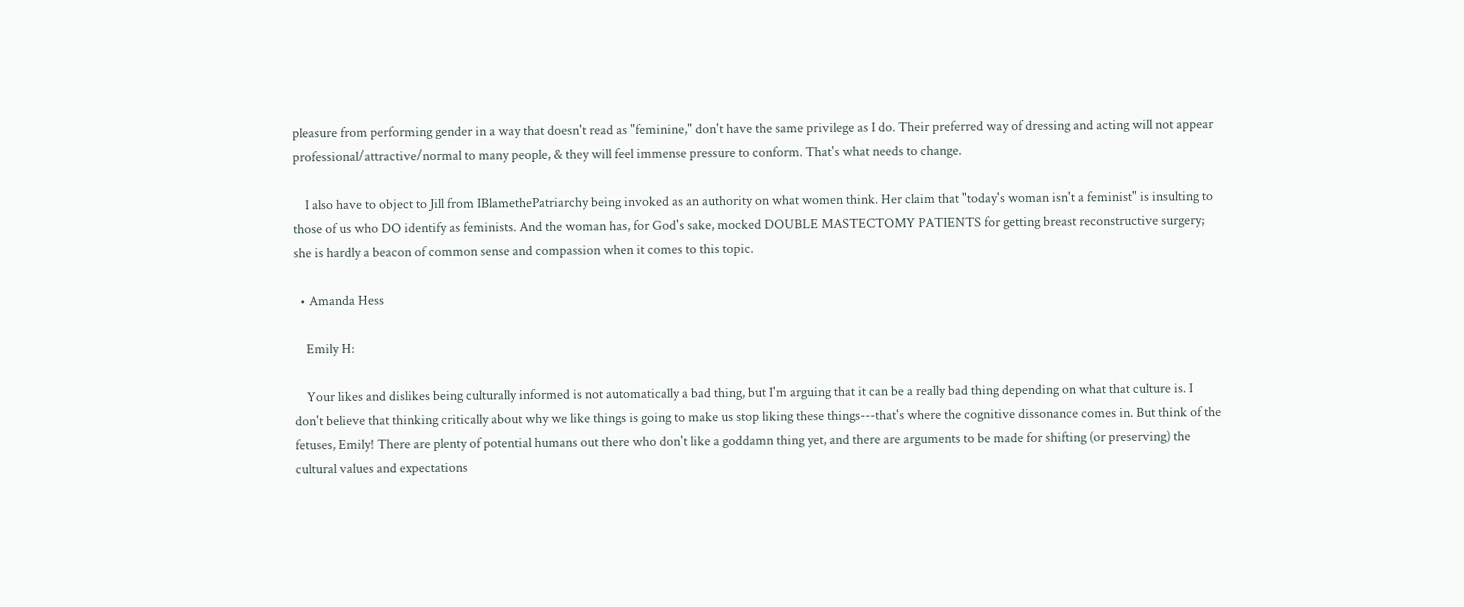pleasure from performing gender in a way that doesn't read as "feminine," don't have the same privilege as I do. Their preferred way of dressing and acting will not appear professional/attractive/normal to many people, & they will feel immense pressure to conform. That's what needs to change.

    I also have to object to Jill from IBlamethePatriarchy being invoked as an authority on what women think. Her claim that "today's woman isn't a feminist" is insulting to those of us who DO identify as feminists. And the woman has, for God's sake, mocked DOUBLE MASTECTOMY PATIENTS for getting breast reconstructive surgery; she is hardly a beacon of common sense and compassion when it comes to this topic.

  • Amanda Hess

    Emily H:

    Your likes and dislikes being culturally informed is not automatically a bad thing, but I'm arguing that it can be a really bad thing depending on what that culture is. I don't believe that thinking critically about why we like things is going to make us stop liking these things---that's where the cognitive dissonance comes in. But think of the fetuses, Emily! There are plenty of potential humans out there who don't like a goddamn thing yet, and there are arguments to be made for shifting (or preserving) the cultural values and expectations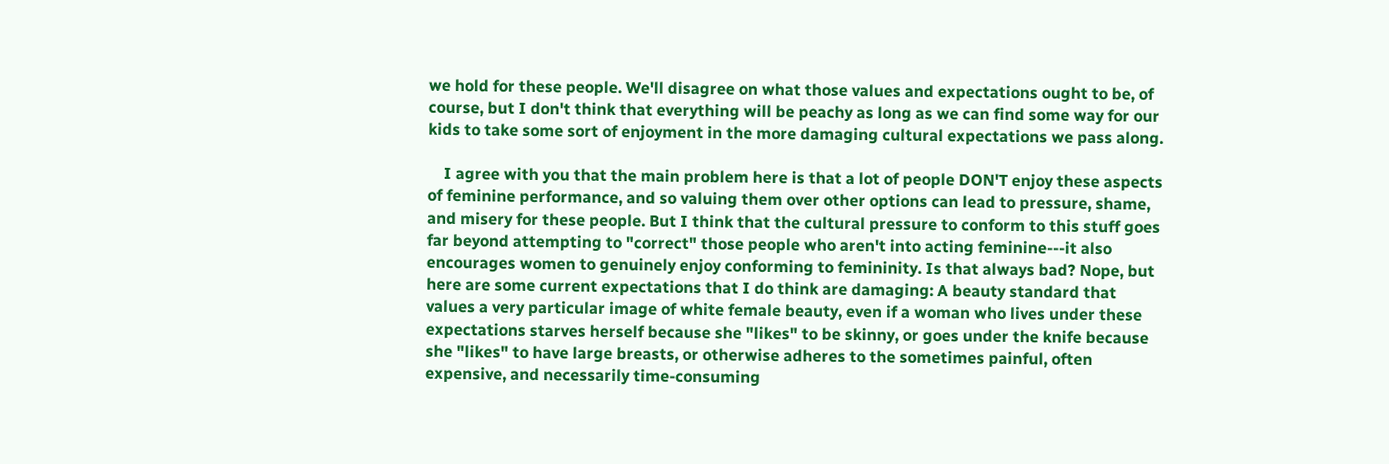we hold for these people. We'll disagree on what those values and expectations ought to be, of course, but I don't think that everything will be peachy as long as we can find some way for our kids to take some sort of enjoyment in the more damaging cultural expectations we pass along.

    I agree with you that the main problem here is that a lot of people DON'T enjoy these aspects of feminine performance, and so valuing them over other options can lead to pressure, shame, and misery for these people. But I think that the cultural pressure to conform to this stuff goes far beyond attempting to "correct" those people who aren't into acting feminine---it also encourages women to genuinely enjoy conforming to femininity. Is that always bad? Nope, but here are some current expectations that I do think are damaging: A beauty standard that values a very particular image of white female beauty, even if a woman who lives under these expectations starves herself because she "likes" to be skinny, or goes under the knife because she "likes" to have large breasts, or otherwise adheres to the sometimes painful, often expensive, and necessarily time-consuming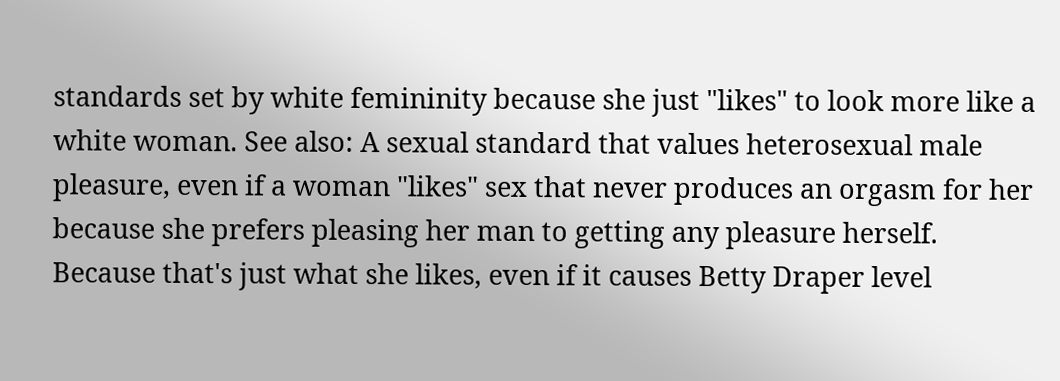standards set by white femininity because she just "likes" to look more like a white woman. See also: A sexual standard that values heterosexual male pleasure, even if a woman "likes" sex that never produces an orgasm for her because she prefers pleasing her man to getting any pleasure herself. Because that's just what she likes, even if it causes Betty Draper level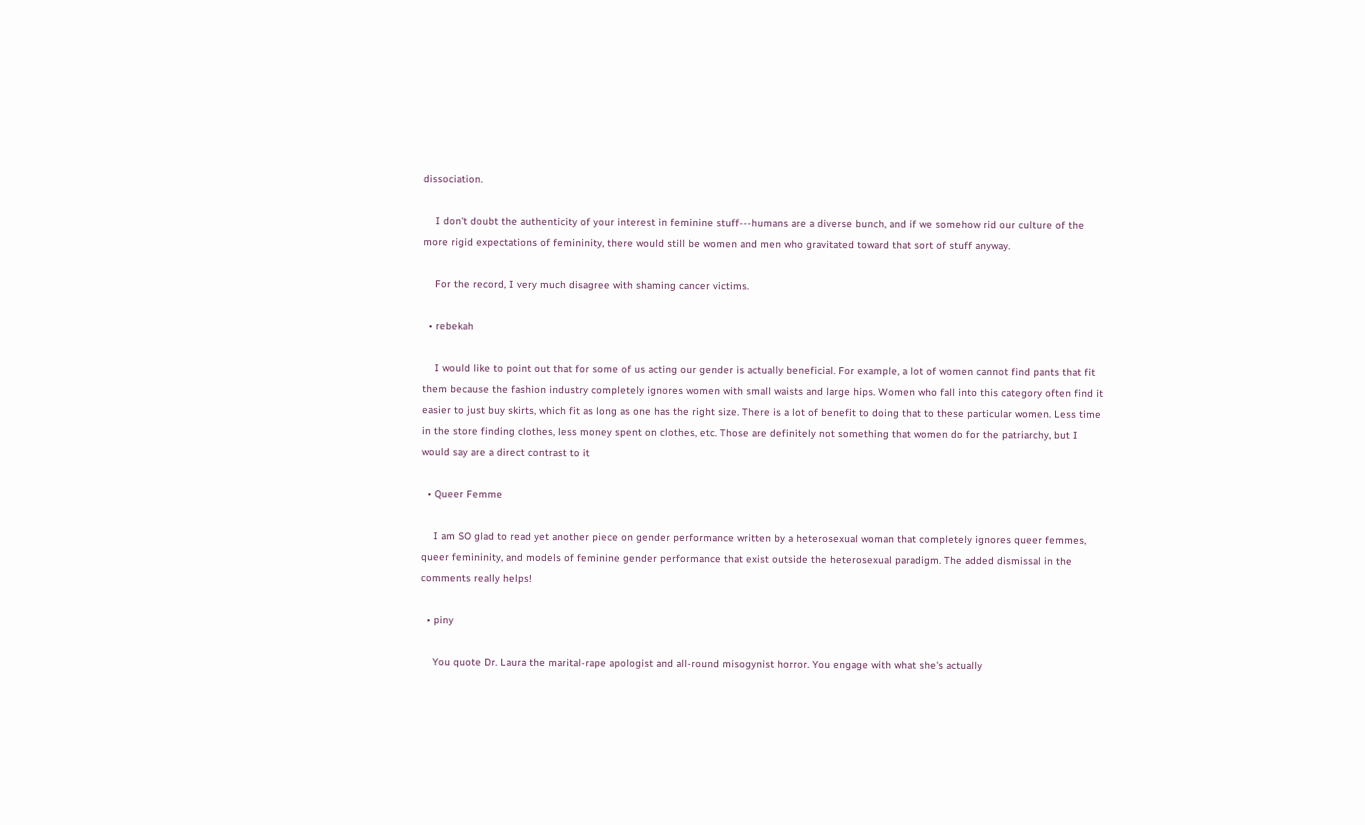dissociation.

    I don't doubt the authenticity of your interest in feminine stuff---humans are a diverse bunch, and if we somehow rid our culture of the more rigid expectations of femininity, there would still be women and men who gravitated toward that sort of stuff anyway.

    For the record, I very much disagree with shaming cancer victims.

  • rebekah

    I would like to point out that for some of us acting our gender is actually beneficial. For example, a lot of women cannot find pants that fit them because the fashion industry completely ignores women with small waists and large hips. Women who fall into this category often find it easier to just buy skirts, which fit as long as one has the right size. There is a lot of benefit to doing that to these particular women. Less time in the store finding clothes, less money spent on clothes, etc. Those are definitely not something that women do for the patriarchy, but I would say are a direct contrast to it

  • Queer Femme

    I am SO glad to read yet another piece on gender performance written by a heterosexual woman that completely ignores queer femmes, queer femininity, and models of feminine gender performance that exist outside the heterosexual paradigm. The added dismissal in the comments really helps!

  • piny

    You quote Dr. Laura the marital-rape apologist and all-round misogynist horror. You engage with what she's actually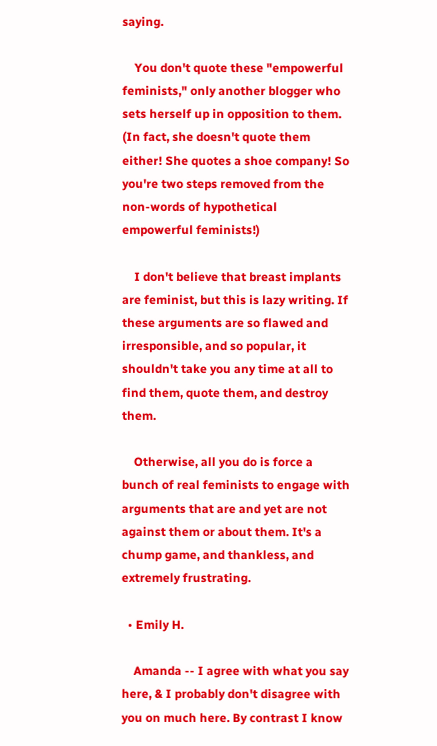saying.

    You don't quote these "empowerful feminists," only another blogger who sets herself up in opposition to them. (In fact, she doesn't quote them either! She quotes a shoe company! So you're two steps removed from the non-words of hypothetical empowerful feminists!)

    I don't believe that breast implants are feminist, but this is lazy writing. If these arguments are so flawed and irresponsible, and so popular, it shouldn't take you any time at all to find them, quote them, and destroy them.

    Otherwise, all you do is force a bunch of real feminists to engage with arguments that are and yet are not against them or about them. It's a chump game, and thankless, and extremely frustrating.

  • Emily H.

    Amanda -- I agree with what you say here, & I probably don't disagree with you on much here. By contrast I know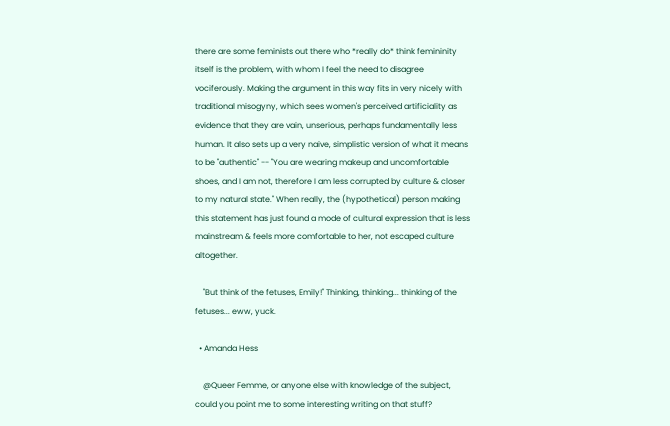there are some feminists out there who *really do* think femininity itself is the problem, with whom I feel the need to disagree vociferously. Making the argument in this way fits in very nicely with traditional misogyny, which sees women's perceived artificiality as evidence that they are vain, unserious, perhaps fundamentally less human. It also sets up a very naive, simplistic version of what it means to be "authentic" -- "You are wearing makeup and uncomfortable shoes, and I am not, therefore I am less corrupted by culture & closer to my natural state." When really, the (hypothetical) person making this statement has just found a mode of cultural expression that is less mainstream & feels more comfortable to her, not escaped culture altogether.

    "But think of the fetuses, Emily!" Thinking, thinking... thinking of the fetuses... eww, yuck.

  • Amanda Hess

    @Queer Femme, or anyone else with knowledge of the subject, could you point me to some interesting writing on that stuff?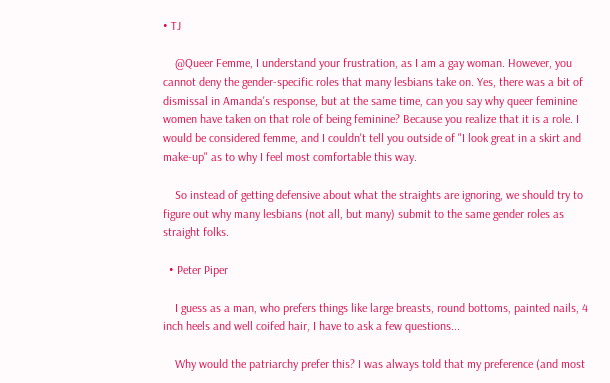• TJ

    @Queer Femme, I understand your frustration, as I am a gay woman. However, you cannot deny the gender-specific roles that many lesbians take on. Yes, there was a bit of dismissal in Amanda's response, but at the same time, can you say why queer feminine women have taken on that role of being feminine? Because you realize that it is a role. I would be considered femme, and I couldn't tell you outside of "I look great in a skirt and make-up" as to why I feel most comfortable this way.

    So instead of getting defensive about what the straights are ignoring, we should try to figure out why many lesbians (not all, but many) submit to the same gender roles as straight folks.

  • Peter Piper

    I guess as a man, who prefers things like large breasts, round bottoms, painted nails, 4 inch heels and well coifed hair, I have to ask a few questions...

    Why would the patriarchy prefer this? I was always told that my preference (and most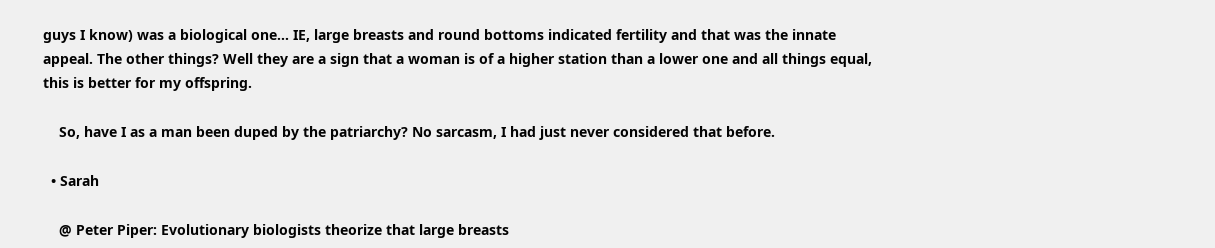guys I know) was a biological one... IE, large breasts and round bottoms indicated fertility and that was the innate appeal. The other things? Well they are a sign that a woman is of a higher station than a lower one and all things equal, this is better for my offspring.

    So, have I as a man been duped by the patriarchy? No sarcasm, I had just never considered that before.

  • Sarah

    @ Peter Piper: Evolutionary biologists theorize that large breasts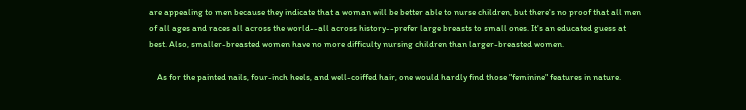are appealing to men because they indicate that a woman will be better able to nurse children, but there's no proof that all men of all ages and races all across the world--all across history--prefer large breasts to small ones. It's an educated guess at best. Also, smaller-breasted women have no more difficulty nursing children than larger-breasted women.

    As for the painted nails, four-inch heels, and well-coiffed hair, one would hardly find those "feminine" features in nature.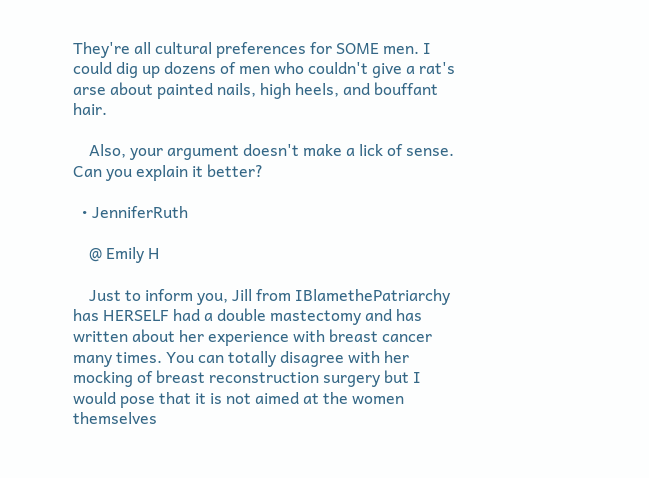They're all cultural preferences for SOME men. I could dig up dozens of men who couldn't give a rat's arse about painted nails, high heels, and bouffant hair.

    Also, your argument doesn't make a lick of sense. Can you explain it better?

  • JenniferRuth

    @ Emily H

    Just to inform you, Jill from IBlamethePatriarchy has HERSELF had a double mastectomy and has written about her experience with breast cancer many times. You can totally disagree with her mocking of breast reconstruction surgery but I would pose that it is not aimed at the women themselves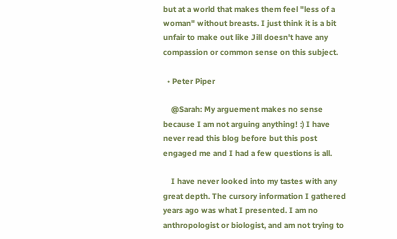but at a world that makes them feel "less of a woman" without breasts. I just think it is a bit unfair to make out like Jill doesn't have any compassion or common sense on this subject.

  • Peter Piper

    @Sarah: My arguement makes no sense because I am not arguing anything! :) I have never read this blog before but this post engaged me and I had a few questions is all.

    I have never looked into my tastes with any great depth. The cursory information I gathered years ago was what I presented. I am no anthropologist or biologist, and am not trying to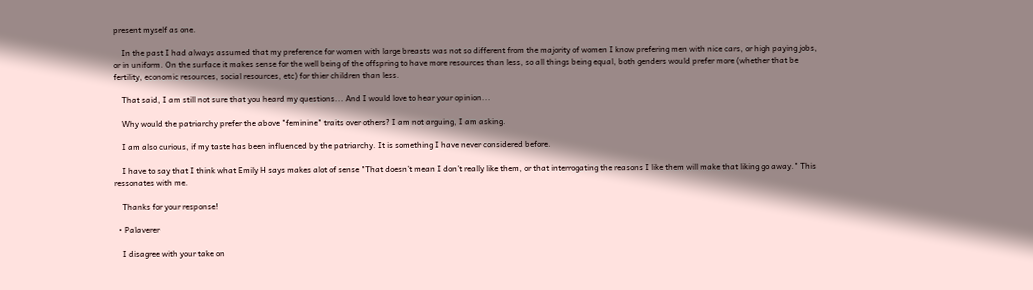present myself as one.

    In the past I had always assumed that my preference for women with large breasts was not so different from the majority of women I know prefering men with nice cars, or high paying jobs, or in uniform. On the surface it makes sense for the well being of the offspring to have more resources than less, so all things being equal, both genders would prefer more (whether that be fertility, economic resources, social resources, etc) for thier children than less.

    That said, I am still not sure that you heard my questions... And I would love to hear your opinion...

    Why would the patriarchy prefer the above "feminine" traits over others? I am not arguing, I am asking.

    I am also curious, if my taste has been influenced by the patriarchy. It is something I have never considered before.

    I have to say that I think what Emily H says makes alot of sense "That doesn’t mean I don’t really like them, or that interrogating the reasons I like them will make that liking go away." This ressonates with me.

    Thanks for your response!

  • Palaverer

    I disagree with your take on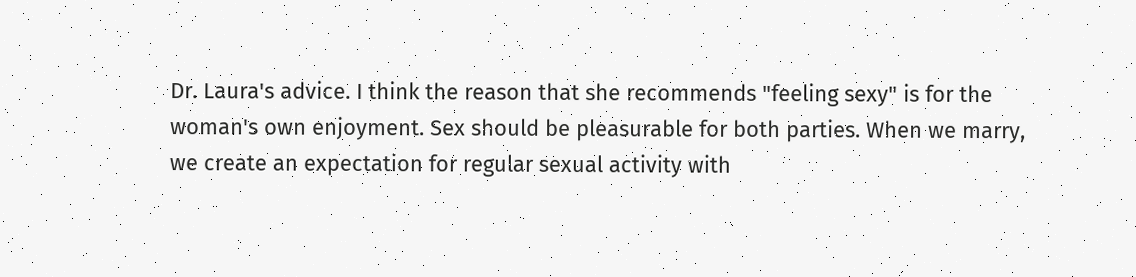Dr. Laura's advice. I think the reason that she recommends "feeling sexy" is for the woman's own enjoyment. Sex should be pleasurable for both parties. When we marry, we create an expectation for regular sexual activity with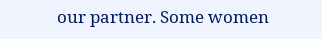our partner. Some women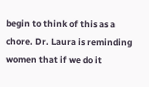begin to think of this as a chore. Dr. Laura is reminding women that if we do it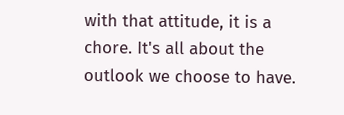with that attitude, it is a chore. It's all about the outlook we choose to have.